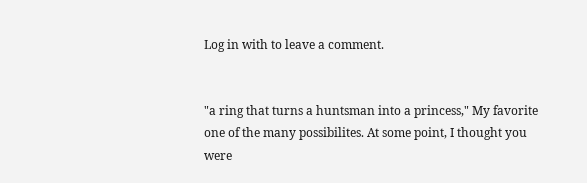Log in with to leave a comment.


"a ring that turns a huntsman into a princess," My favorite one of the many possibilites. At some point, I thought you were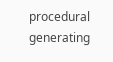procedural generating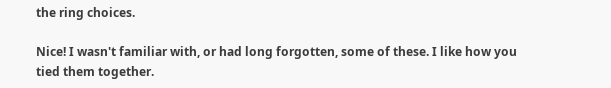the ring choices.

Nice! I wasn't familiar with, or had long forgotten, some of these. I like how you tied them together.